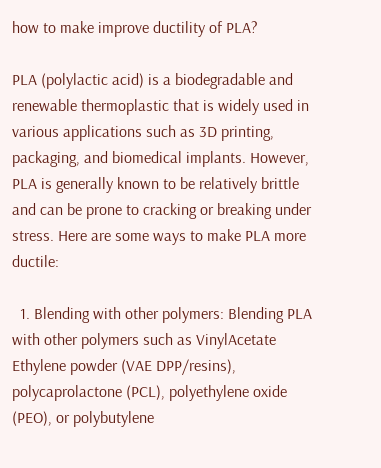how to make improve ductility of PLA?

PLA (polylactic acid) is a biodegradable and renewable thermoplastic that is widely used in various applications such as 3D printing, packaging, and biomedical implants. However, PLA is generally known to be relatively brittle and can be prone to cracking or breaking under stress. Here are some ways to make PLA more ductile:

  1. Blending with other polymers: Blending PLA with other polymers such as VinylAcetate Ethylene powder (VAE DPP/resins), polycaprolactone (PCL), polyethylene oxide (PEO), or polybutylene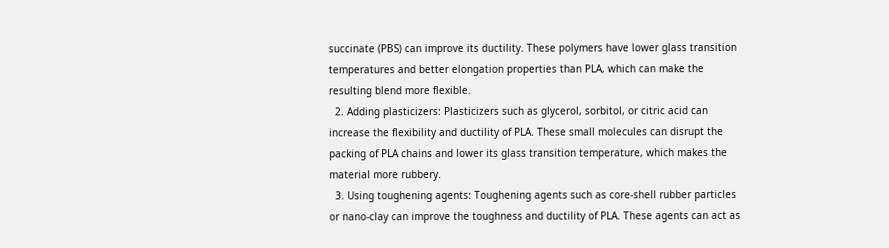succinate (PBS) can improve its ductility. These polymers have lower glass transition temperatures and better elongation properties than PLA, which can make the resulting blend more flexible.
  2. Adding plasticizers: Plasticizers such as glycerol, sorbitol, or citric acid can increase the flexibility and ductility of PLA. These small molecules can disrupt the packing of PLA chains and lower its glass transition temperature, which makes the material more rubbery.
  3. Using toughening agents: Toughening agents such as core-shell rubber particles or nano-clay can improve the toughness and ductility of PLA. These agents can act as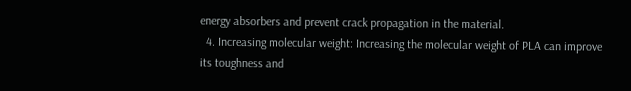energy absorbers and prevent crack propagation in the material.
  4. Increasing molecular weight: Increasing the molecular weight of PLA can improve its toughness and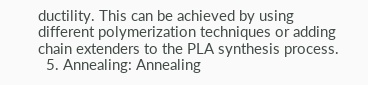ductility. This can be achieved by using different polymerization techniques or adding chain extenders to the PLA synthesis process.
  5. Annealing: Annealing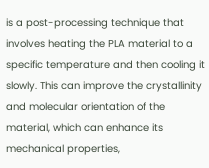is a post-processing technique that involves heating the PLA material to a specific temperature and then cooling it slowly. This can improve the crystallinity and molecular orientation of the material, which can enhance its mechanical properties,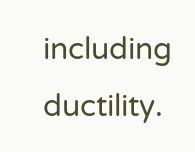including ductility.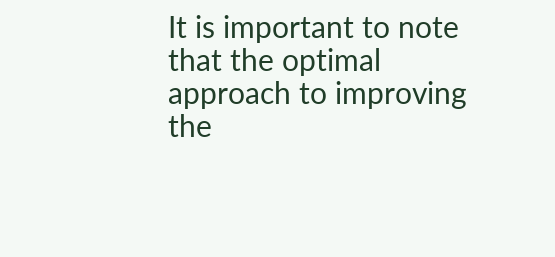It is important to note that the optimal approach to improving the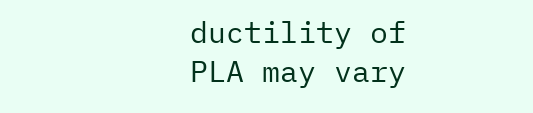ductility of PLA may vary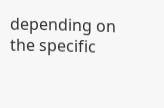depending on the specific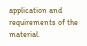application and requirements of the material.